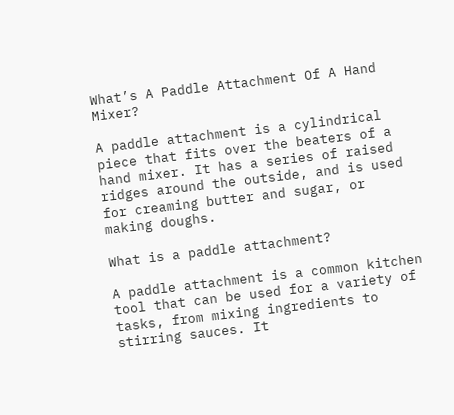What’s A Paddle Attachment Of A Hand Mixer?

A paddle attachment is a cylindrical piece that fits over the beaters of a hand mixer. It has a series of raised ridges around the outside, and is used for creaming butter and sugar, or making doughs.

What is a paddle attachment?

A paddle attachment is a common kitchen tool that can be used for a variety of tasks, from mixing ingredients to stirring sauces. It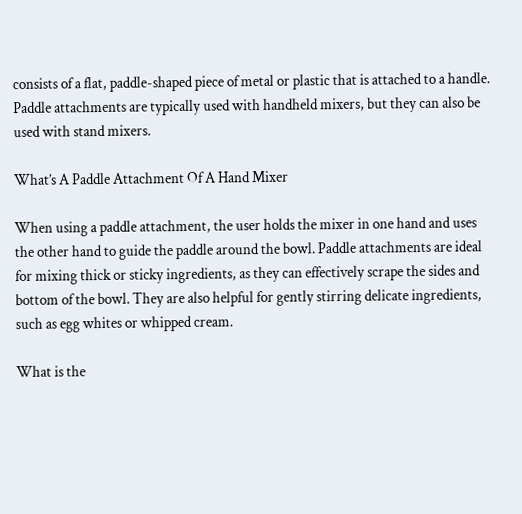consists of a flat, paddle-shaped piece of metal or plastic that is attached to a handle. Paddle attachments are typically used with handheld mixers, but they can also be used with stand mixers.

What’s A Paddle Attachment Of A Hand Mixer

When using a paddle attachment, the user holds the mixer in one hand and uses the other hand to guide the paddle around the bowl. Paddle attachments are ideal for mixing thick or sticky ingredients, as they can effectively scrape the sides and bottom of the bowl. They are also helpful for gently stirring delicate ingredients, such as egg whites or whipped cream.

What is the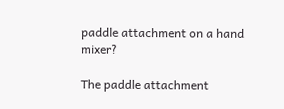paddle attachment on a hand mixer?

The paddle attachment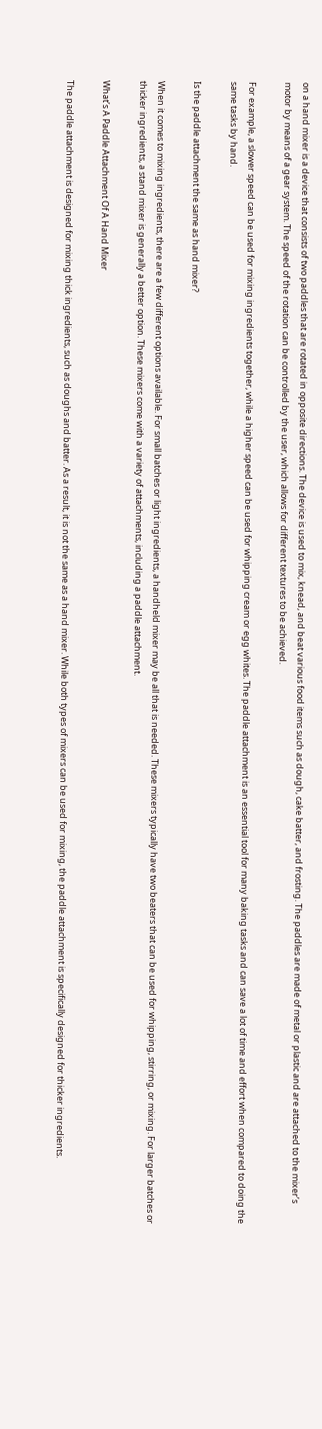on a hand mixer is a device that consists of two paddles that are rotated in opposite directions. The device is used to mix, knead, and beat various food items such as dough, cake batter, and frosting. The paddles are made of metal or plastic and are attached to the mixer’s motor by means of a gear system. The speed of the rotation can be controlled by the user, which allows for different textures to be achieved.

For example, a slower speed can be used for mixing ingredients together, while a higher speed can be used for whipping cream or egg whites. The paddle attachment is an essential tool for many baking tasks and can save a lot of time and effort when compared to doing the same tasks by hand.

Is the paddle attachment the same as hand mixer?

When it comes to mixing ingredients, there are a few different options available. For small batches or light ingredients, a handheld mixer may be all that is needed. These mixers typically have two beaters that can be used for whipping, stirring, or mixing. For larger batches or thicker ingredients, a stand mixer is generally a better option. These mixers come with a variety of attachments, including a paddle attachment.

What’s A Paddle Attachment Of A Hand Mixer

The paddle attachment is designed for mixing thick ingredients, such as doughs and batter. As a result, it is not the same as a hand mixer. While both types of mixers can be used for mixing, the paddle attachment is specifically designed for thicker ingredients.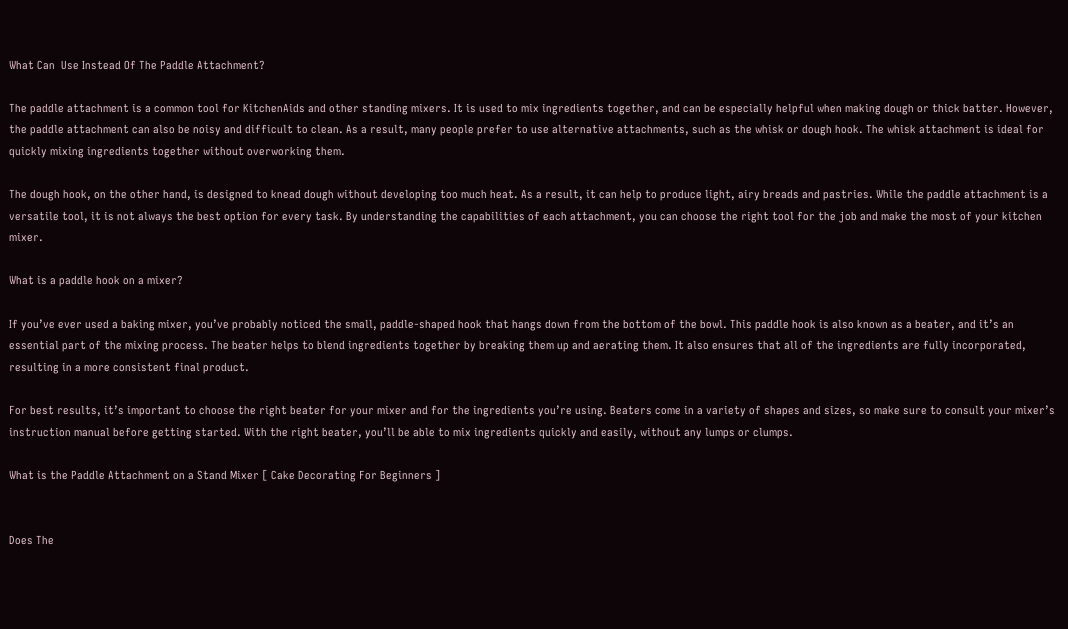What Can  Use Instead Of The Paddle Attachment?

The paddle attachment is a common tool for KitchenAids and other standing mixers. It is used to mix ingredients together, and can be especially helpful when making dough or thick batter. However, the paddle attachment can also be noisy and difficult to clean. As a result, many people prefer to use alternative attachments, such as the whisk or dough hook. The whisk attachment is ideal for quickly mixing ingredients together without overworking them.

The dough hook, on the other hand, is designed to knead dough without developing too much heat. As a result, it can help to produce light, airy breads and pastries. While the paddle attachment is a versatile tool, it is not always the best option for every task. By understanding the capabilities of each attachment, you can choose the right tool for the job and make the most of your kitchen mixer.

What is a paddle hook on a mixer?

If you’ve ever used a baking mixer, you’ve probably noticed the small, paddle-shaped hook that hangs down from the bottom of the bowl. This paddle hook is also known as a beater, and it’s an essential part of the mixing process. The beater helps to blend ingredients together by breaking them up and aerating them. It also ensures that all of the ingredients are fully incorporated, resulting in a more consistent final product.

For best results, it’s important to choose the right beater for your mixer and for the ingredients you’re using. Beaters come in a variety of shapes and sizes, so make sure to consult your mixer’s instruction manual before getting started. With the right beater, you’ll be able to mix ingredients quickly and easily, without any lumps or clumps.

What is the Paddle Attachment on a Stand Mixer [ Cake Decorating For Beginners ]


Does The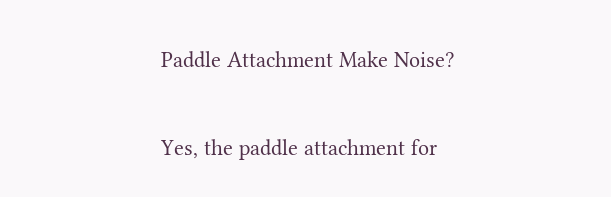Paddle Attachment Make Noise?

Yes, the paddle attachment for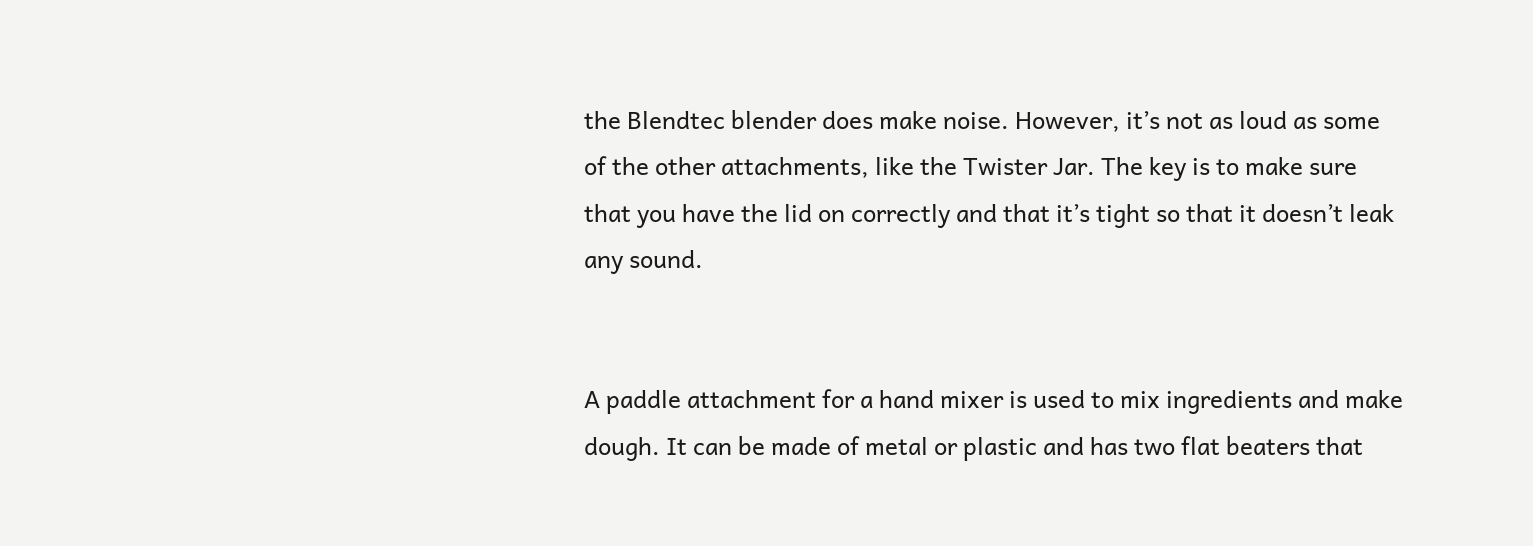the Blendtec blender does make noise. However, it’s not as loud as some of the other attachments, like the Twister Jar. The key is to make sure that you have the lid on correctly and that it’s tight so that it doesn’t leak any sound.


A paddle attachment for a hand mixer is used to mix ingredients and make dough. It can be made of metal or plastic and has two flat beaters that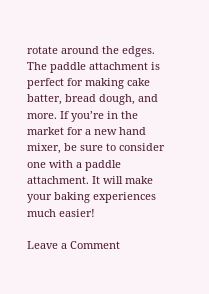rotate around the edges. The paddle attachment is perfect for making cake batter, bread dough, and more. If you’re in the market for a new hand mixer, be sure to consider one with a paddle attachment. It will make your baking experiences much easier!

Leave a Comment